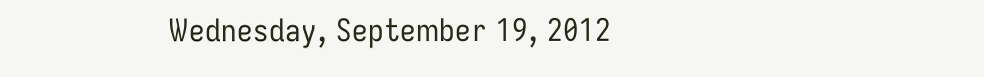Wednesday, September 19, 2012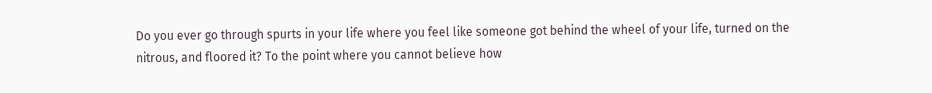Do you ever go through spurts in your life where you feel like someone got behind the wheel of your life, turned on the nitrous, and floored it? To the point where you cannot believe how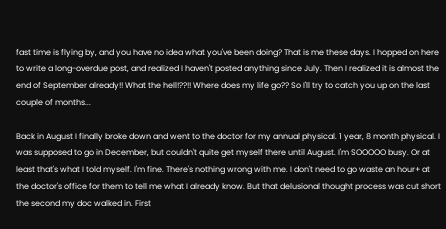fast time is flying by, and you have no idea what you've been doing? That is me these days. I hopped on here to write a long-overdue post, and realized I haven't posted anything since July. Then I realized it is almost the end of September already!! What the hell!??!! Where does my life go?? So I'll try to catch you up on the last couple of months...

Back in August I finally broke down and went to the doctor for my annual physical. 1 year, 8 month physical. I was supposed to go in December, but couldn't quite get myself there until August. I'm SOOOOO busy. Or at least that's what I told myself. I'm fine. There's nothing wrong with me. I don't need to go waste an hour+ at the doctor's office for them to tell me what I already know. But that delusional thought process was cut short the second my doc walked in. First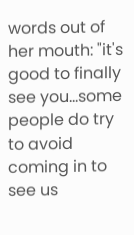words out of her mouth: "it's good to finally see you...some people do try to avoid coming in to see us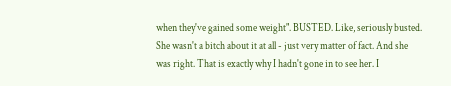when they've gained some weight". BUSTED. Like, seriously busted. She wasn't a bitch about it at all - just very matter of fact. And she was right. That is exactly why I hadn't gone in to see her. I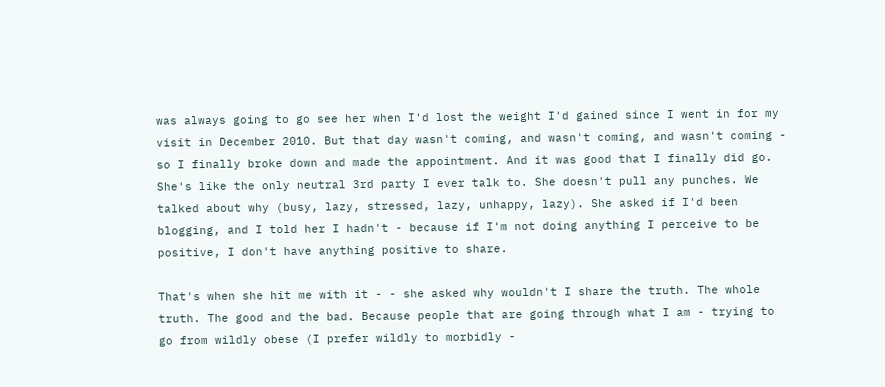was always going to go see her when I'd lost the weight I'd gained since I went in for my visit in December 2010. But that day wasn't coming, and wasn't coming, and wasn't coming - so I finally broke down and made the appointment. And it was good that I finally did go. She's like the only neutral 3rd party I ever talk to. She doesn't pull any punches. We talked about why (busy, lazy, stressed, lazy, unhappy, lazy). She asked if I'd been blogging, and I told her I hadn't - because if I'm not doing anything I perceive to be positive, I don't have anything positive to share.

That's when she hit me with it - - she asked why wouldn't I share the truth. The whole truth. The good and the bad. Because people that are going through what I am - trying to go from wildly obese (I prefer wildly to morbidly -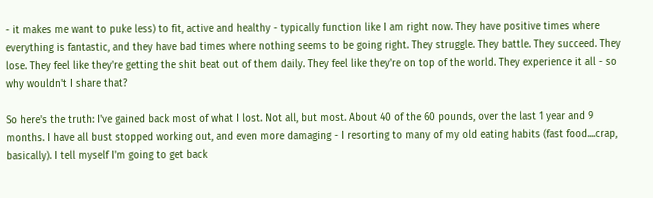- it makes me want to puke less) to fit, active and healthy - typically function like I am right now. They have positive times where everything is fantastic, and they have bad times where nothing seems to be going right. They struggle. They battle. They succeed. They lose. They feel like they're getting the shit beat out of them daily. They feel like they're on top of the world. They experience it all - so why wouldn't I share that?

So here's the truth: I've gained back most of what I lost. Not all, but most. About 40 of the 60 pounds, over the last 1 year and 9 months. I have all bust stopped working out, and even more damaging - I resorting to many of my old eating habits (fast food....crap, basically). I tell myself I'm going to get back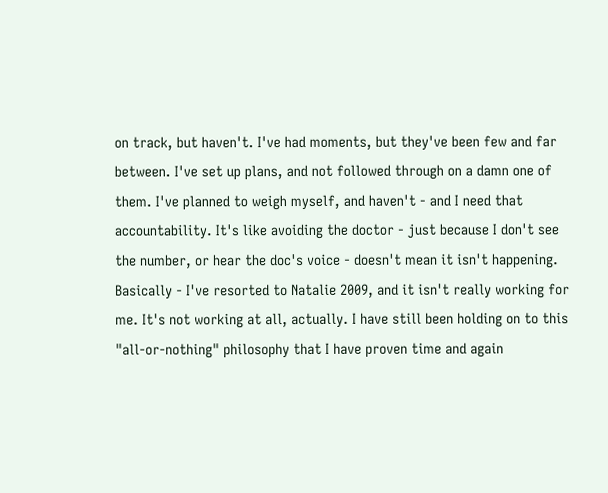on track, but haven't. I've had moments, but they've been few and far between. I've set up plans, and not followed through on a damn one of them. I've planned to weigh myself, and haven't - and I need that accountability. It's like avoiding the doctor - just because I don't see the number, or hear the doc's voice - doesn't mean it isn't happening. Basically - I've resorted to Natalie 2009, and it isn't really working for me. It's not working at all, actually. I have still been holding on to this "all-or-nothing" philosophy that I have proven time and again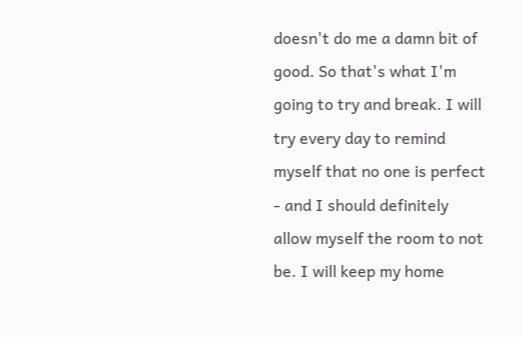doesn't do me a damn bit of good. So that's what I'm going to try and break. I will try every day to remind myself that no one is perfect - and I should definitely allow myself the room to not be. I will keep my home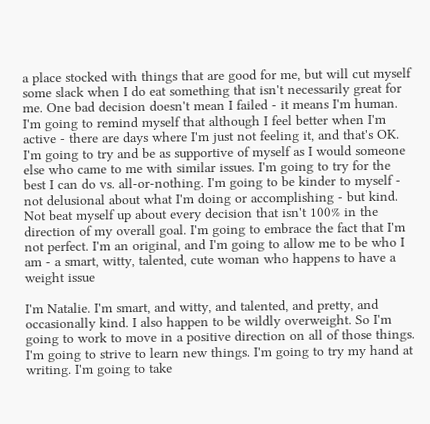a place stocked with things that are good for me, but will cut myself some slack when I do eat something that isn't necessarily great for me. One bad decision doesn't mean I failed - it means I'm human. I'm going to remind myself that although I feel better when I'm active - there are days where I'm just not feeling it, and that's OK. I'm going to try and be as supportive of myself as I would someone else who came to me with similar issues. I'm going to try for the best I can do vs. all-or-nothing. I'm going to be kinder to myself - not delusional about what I'm doing or accomplishing - but kind. Not beat myself up about every decision that isn't 100% in the direction of my overall goal. I'm going to embrace the fact that I'm not perfect. I'm an original, and I'm going to allow me to be who I am - a smart, witty, talented, cute woman who happens to have a weight issue

I'm Natalie. I'm smart, and witty, and talented, and pretty, and occasionally kind. I also happen to be wildly overweight. So I'm going to work to move in a positive direction on all of those things. I'm going to strive to learn new things. I'm going to try my hand at writing. I'm going to take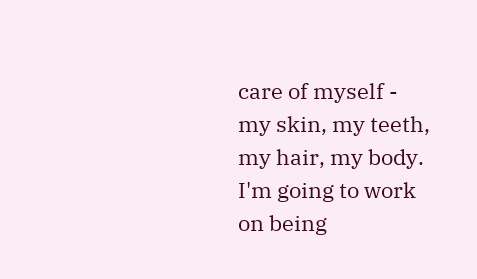care of myself - my skin, my teeth, my hair, my body. I'm going to work on being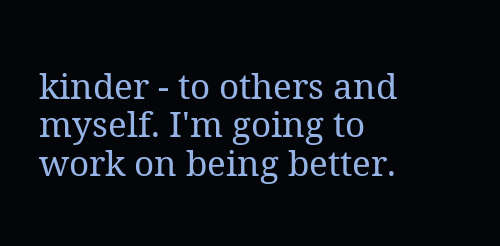kinder - to others and myself. I'm going to work on being better.